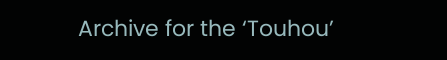Archive for the ‘Touhou’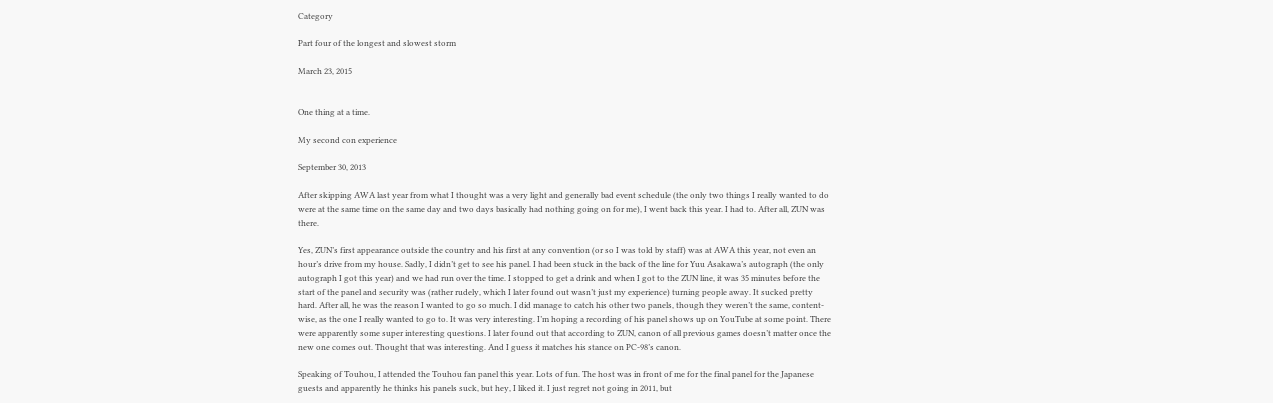Category

Part four of the longest and slowest storm

March 23, 2015


One thing at a time.

My second con experience

September 30, 2013

After skipping AWA last year from what I thought was a very light and generally bad event schedule (the only two things I really wanted to do were at the same time on the same day and two days basically had nothing going on for me), I went back this year. I had to. After all, ZUN was there.

Yes, ZUN’s first appearance outside the country and his first at any convention (or so I was told by staff) was at AWA this year, not even an hour’s drive from my house. Sadly, I didn’t get to see his panel. I had been stuck in the back of the line for Yuu Asakawa’s autograph (the only autograph I got this year) and we had run over the time. I stopped to get a drink and when I got to the ZUN line, it was 35 minutes before the start of the panel and security was (rather rudely, which I later found out wasn’t just my experience) turning people away. It sucked pretty hard. After all, he was the reason I wanted to go so much. I did manage to catch his other two panels, though they weren’t the same, content-wise, as the one I really wanted to go to. It was very interesting. I’m hoping a recording of his panel shows up on YouTube at some point. There were apparently some super interesting questions. I later found out that according to ZUN, canon of all previous games doesn’t matter once the new one comes out. Thought that was interesting. And I guess it matches his stance on PC-98’s canon.

Speaking of Touhou, I attended the Touhou fan panel this year. Lots of fun. The host was in front of me for the final panel for the Japanese guests and apparently he thinks his panels suck, but hey, I liked it. I just regret not going in 2011, but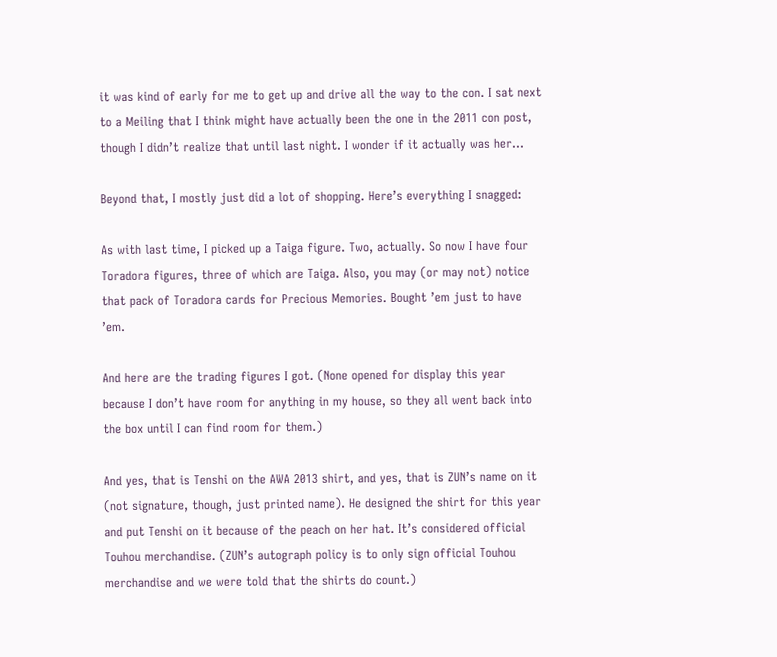it was kind of early for me to get up and drive all the way to the con. I sat next to a Meiling that I think might have actually been the one in the 2011 con post, though I didn’t realize that until last night. I wonder if it actually was her…

Beyond that, I mostly just did a lot of shopping. Here’s everything I snagged:

As with last time, I picked up a Taiga figure. Two, actually. So now I have four Toradora figures, three of which are Taiga. Also, you may (or may not) notice that pack of Toradora cards for Precious Memories. Bought ’em just to have ’em.

And here are the trading figures I got. (None opened for display this year because I don’t have room for anything in my house, so they all went back into the box until I can find room for them.)

And yes, that is Tenshi on the AWA 2013 shirt, and yes, that is ZUN’s name on it (not signature, though, just printed name). He designed the shirt for this year and put Tenshi on it because of the peach on her hat. It’s considered official Touhou merchandise. (ZUN’s autograph policy is to only sign official Touhou merchandise and we were told that the shirts do count.)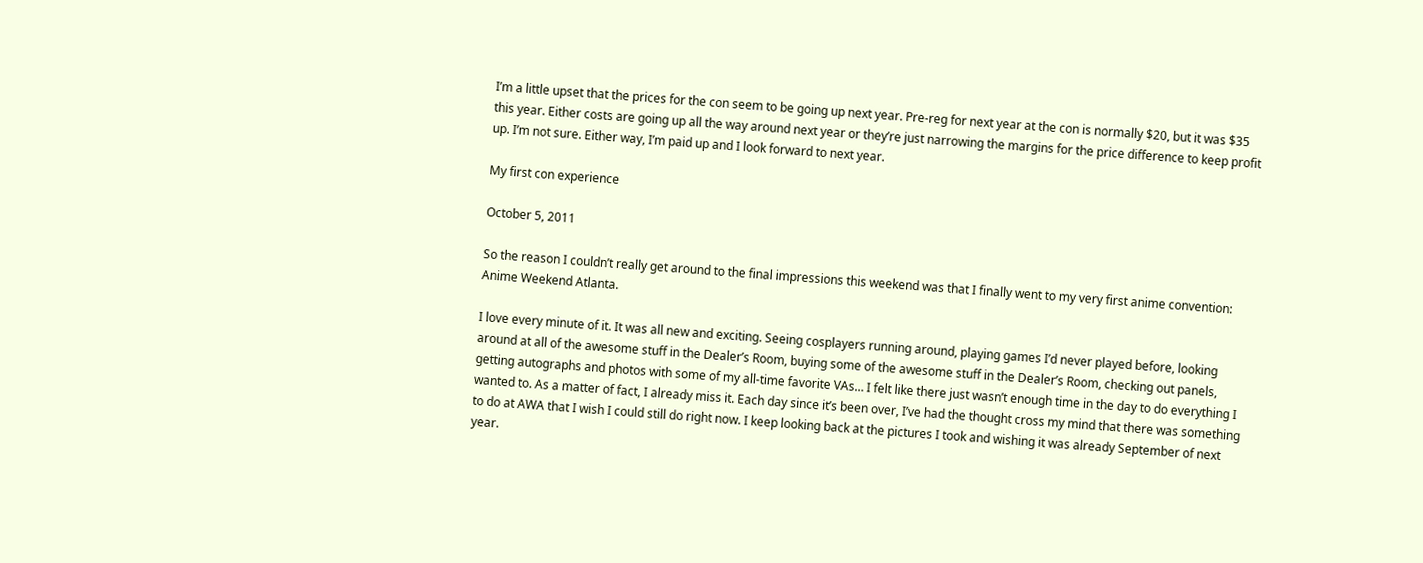I’m a little upset that the prices for the con seem to be going up next year. Pre-reg for next year at the con is normally $20, but it was $35 this year. Either costs are going up all the way around next year or they’re just narrowing the margins for the price difference to keep profit up. I’m not sure. Either way, I’m paid up and I look forward to next year.

My first con experience

October 5, 2011

So the reason I couldn’t really get around to the final impressions this weekend was that I finally went to my very first anime convention: Anime Weekend Atlanta.

I love every minute of it. It was all new and exciting. Seeing cosplayers running around, playing games I’d never played before, looking around at all of the awesome stuff in the Dealer’s Room, buying some of the awesome stuff in the Dealer’s Room, checking out panels, getting autographs and photos with some of my all-time favorite VAs… I felt like there just wasn’t enough time in the day to do everything I wanted to. As a matter of fact, I already miss it. Each day since it’s been over, I’ve had the thought cross my mind that there was something to do at AWA that I wish I could still do right now. I keep looking back at the pictures I took and wishing it was already September of next year.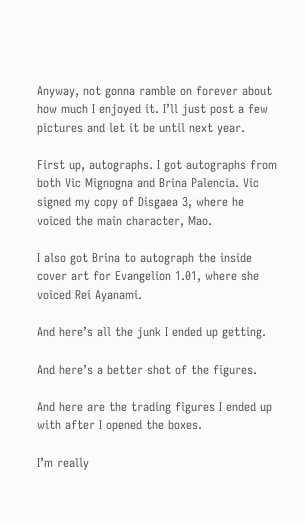Anyway, not gonna ramble on forever about how much I enjoyed it. I’ll just post a few pictures and let it be until next year.

First up, autographs. I got autographs from both Vic Mignogna and Brina Palencia. Vic signed my copy of Disgaea 3, where he voiced the main character, Mao.

I also got Brina to autograph the inside cover art for Evangelion 1.01, where she voiced Rei Ayanami.

And here’s all the junk I ended up getting.

And here’s a better shot of the figures.

And here are the trading figures I ended up with after I opened the boxes.

I’m really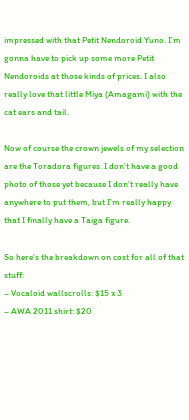impressed with that Petit Nendoroid Yuno. I’m gonna have to pick up some more Petit Nendoroids at those kinds of prices. I also really love that little Miya (Amagami) with the cat ears and tail.

Now of course the crown jewels of my selection are the Toradora figures. I don’t have a good photo of those yet because I don’t really have anywhere to put them, but I’m really happy that I finally have a Taiga figure.

So here’s the breakdown on cost for all of that stuff:
– Vocaloid wallscrolls: $15 x 3
– AWA 2011 shirt: $20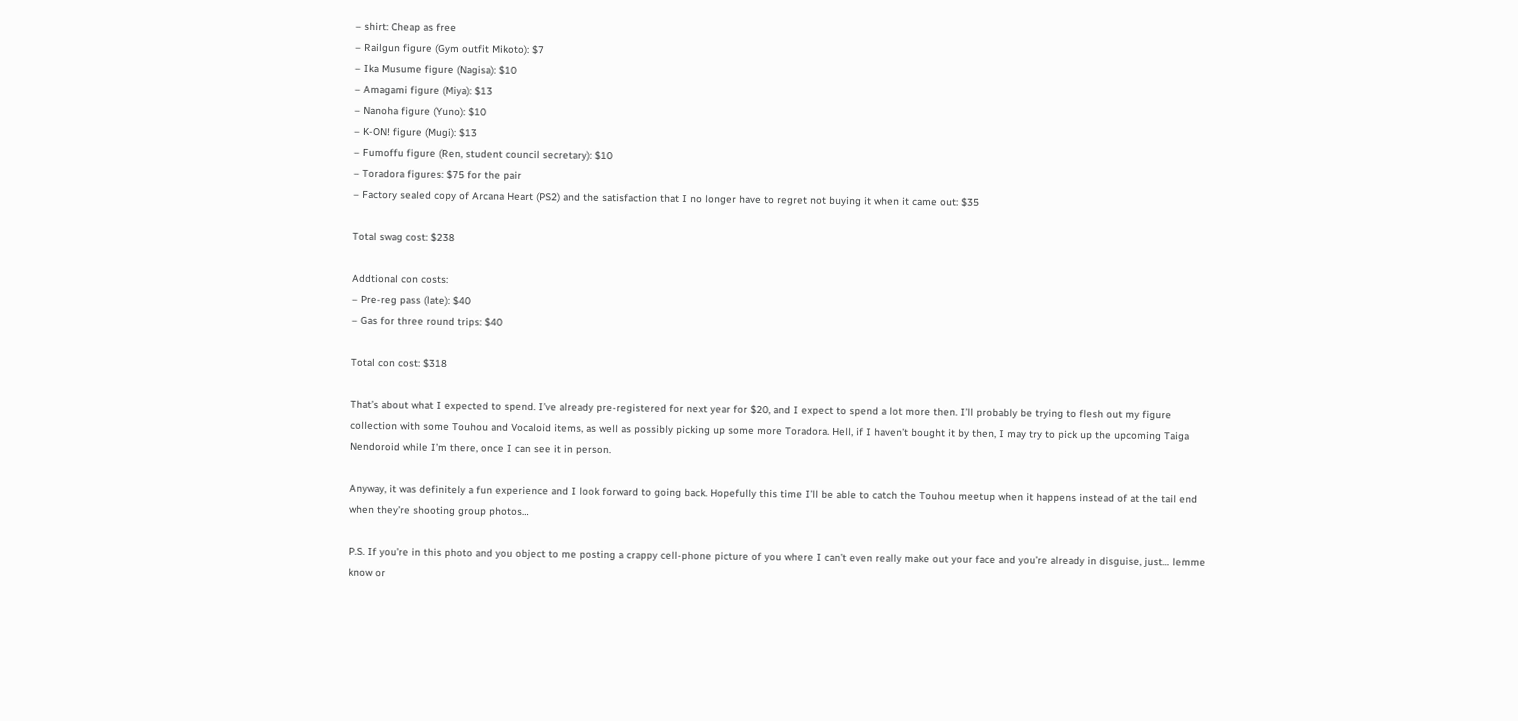– shirt: Cheap as free
– Railgun figure (Gym outfit Mikoto): $7
– Ika Musume figure (Nagisa): $10
– Amagami figure (Miya): $13
– Nanoha figure (Yuno): $10
– K-ON! figure (Mugi): $13
– Fumoffu figure (Ren, student council secretary): $10
– Toradora figures: $75 for the pair
– Factory sealed copy of Arcana Heart (PS2) and the satisfaction that I no longer have to regret not buying it when it came out: $35

Total swag cost: $238

Addtional con costs:
– Pre-reg pass (late): $40
– Gas for three round trips: $40

Total con cost: $318

That’s about what I expected to spend. I’ve already pre-registered for next year for $20, and I expect to spend a lot more then. I’ll probably be trying to flesh out my figure collection with some Touhou and Vocaloid items, as well as possibly picking up some more Toradora. Hell, if I haven’t bought it by then, I may try to pick up the upcoming Taiga Nendoroid while I’m there, once I can see it in person.

Anyway, it was definitely a fun experience and I look forward to going back. Hopefully this time I’ll be able to catch the Touhou meetup when it happens instead of at the tail end when they’re shooting group photos…

P.S. If you’re in this photo and you object to me posting a crappy cell-phone picture of you where I can’t even really make out your face and you’re already in disguise, just… lemme know or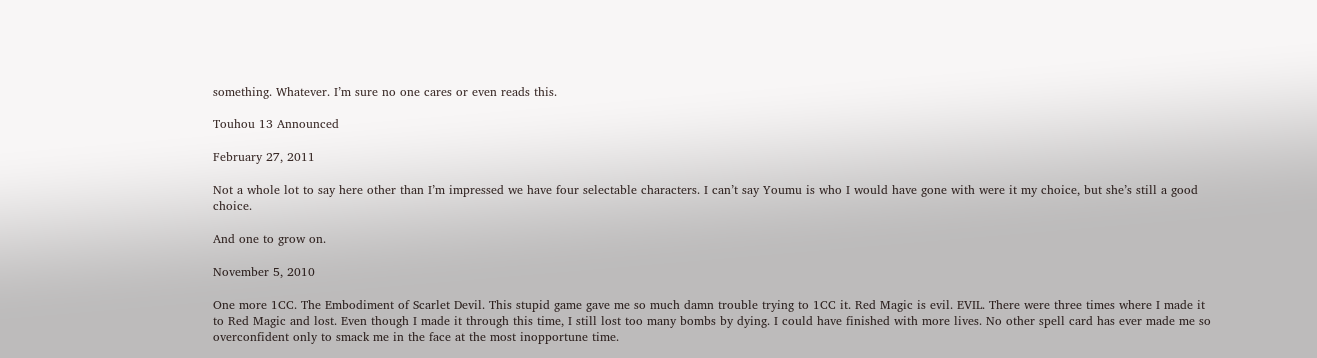something. Whatever. I’m sure no one cares or even reads this.

Touhou 13 Announced

February 27, 2011

Not a whole lot to say here other than I’m impressed we have four selectable characters. I can’t say Youmu is who I would have gone with were it my choice, but she’s still a good choice.

And one to grow on.

November 5, 2010

One more 1CC. The Embodiment of Scarlet Devil. This stupid game gave me so much damn trouble trying to 1CC it. Red Magic is evil. EVIL. There were three times where I made it to Red Magic and lost. Even though I made it through this time, I still lost too many bombs by dying. I could have finished with more lives. No other spell card has ever made me so overconfident only to smack me in the face at the most inopportune time.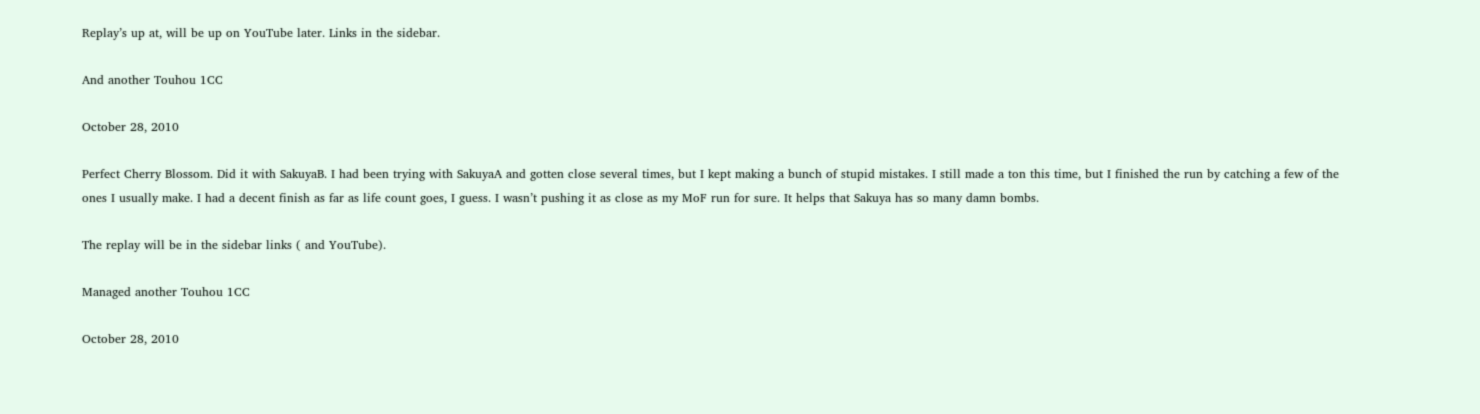Replay’s up at, will be up on YouTube later. Links in the sidebar.

And another Touhou 1CC

October 28, 2010

Perfect Cherry Blossom. Did it with SakuyaB. I had been trying with SakuyaA and gotten close several times, but I kept making a bunch of stupid mistakes. I still made a ton this time, but I finished the run by catching a few of the ones I usually make. I had a decent finish as far as life count goes, I guess. I wasn’t pushing it as close as my MoF run for sure. It helps that Sakuya has so many damn bombs.

The replay will be in the sidebar links ( and YouTube).

Managed another Touhou 1CC

October 28, 2010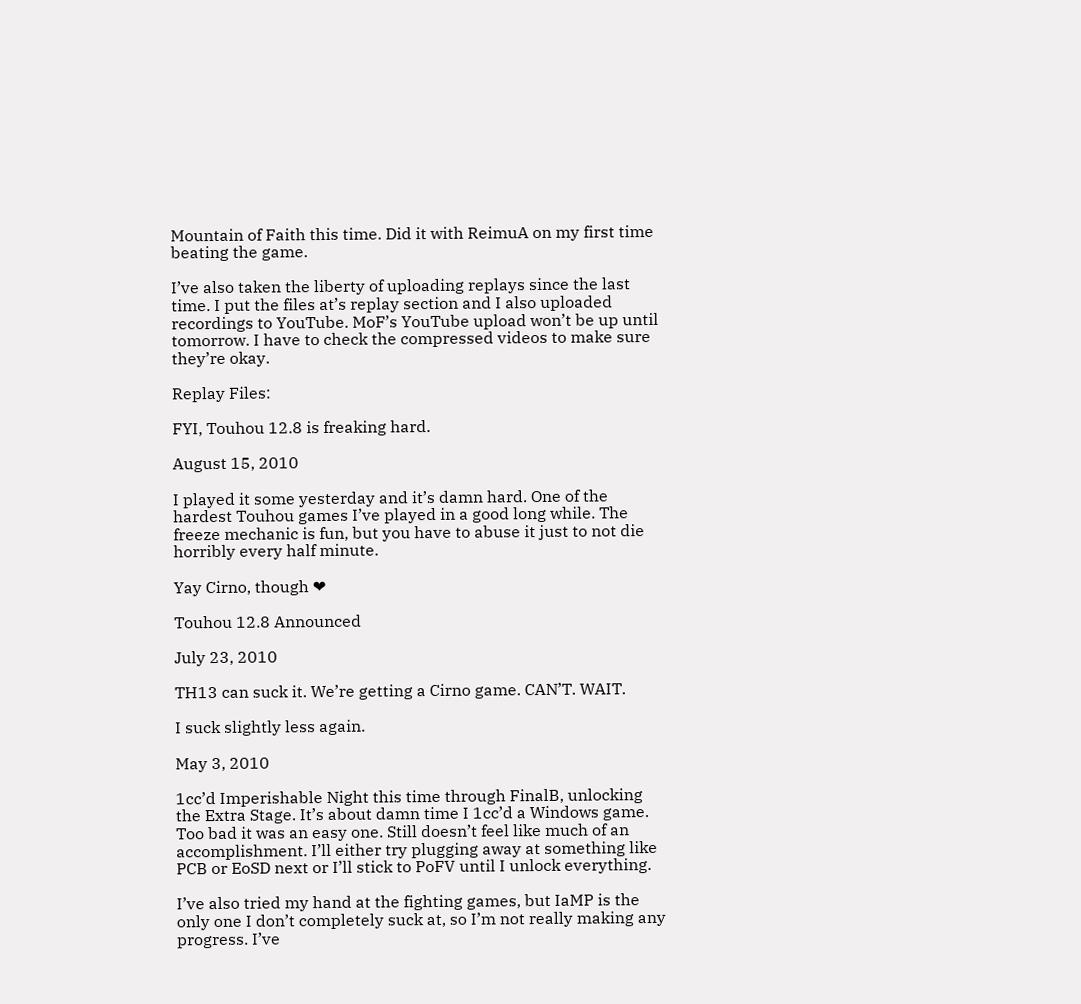Mountain of Faith this time. Did it with ReimuA on my first time beating the game.

I’ve also taken the liberty of uploading replays since the last time. I put the files at’s replay section and I also uploaded recordings to YouTube. MoF’s YouTube upload won’t be up until tomorrow. I have to check the compressed videos to make sure they’re okay.

Replay Files:

FYI, Touhou 12.8 is freaking hard.

August 15, 2010

I played it some yesterday and it’s damn hard. One of the hardest Touhou games I’ve played in a good long while. The freeze mechanic is fun, but you have to abuse it just to not die horribly every half minute.

Yay Cirno, though ❤

Touhou 12.8 Announced

July 23, 2010

TH13 can suck it. We’re getting a Cirno game. CAN’T. WAIT.

I suck slightly less again.

May 3, 2010

1cc’d Imperishable Night this time through FinalB, unlocking the Extra Stage. It’s about damn time I 1cc’d a Windows game. Too bad it was an easy one. Still doesn’t feel like much of an accomplishment. I’ll either try plugging away at something like PCB or EoSD next or I’ll stick to PoFV until I unlock everything.

I’ve also tried my hand at the fighting games, but IaMP is the only one I don’t completely suck at, so I’m not really making any progress. I’ve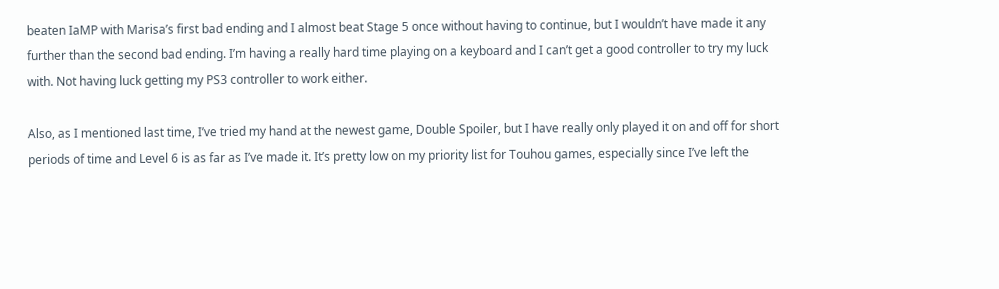beaten IaMP with Marisa’s first bad ending and I almost beat Stage 5 once without having to continue, but I wouldn’t have made it any further than the second bad ending. I’m having a really hard time playing on a keyboard and I can’t get a good controller to try my luck with. Not having luck getting my PS3 controller to work either.

Also, as I mentioned last time, I’ve tried my hand at the newest game, Double Spoiler, but I have really only played it on and off for short periods of time and Level 6 is as far as I’ve made it. It’s pretty low on my priority list for Touhou games, especially since I’ve left the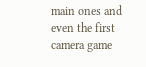main ones and even the first camera game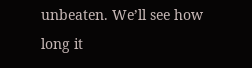unbeaten. We’ll see how long it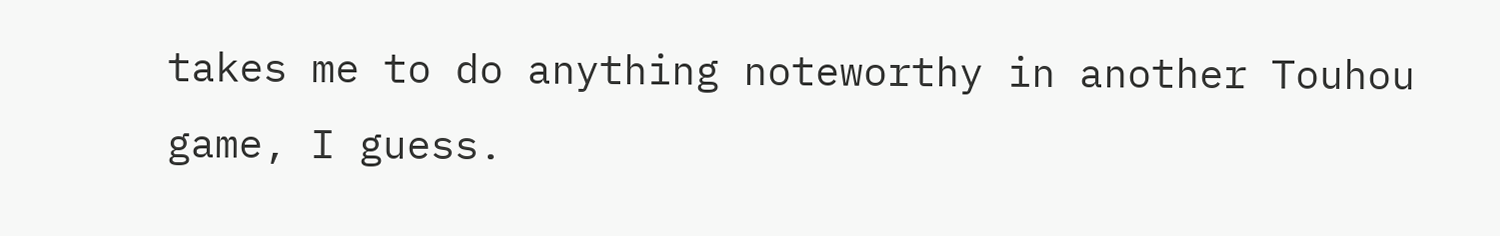takes me to do anything noteworthy in another Touhou game, I guess.